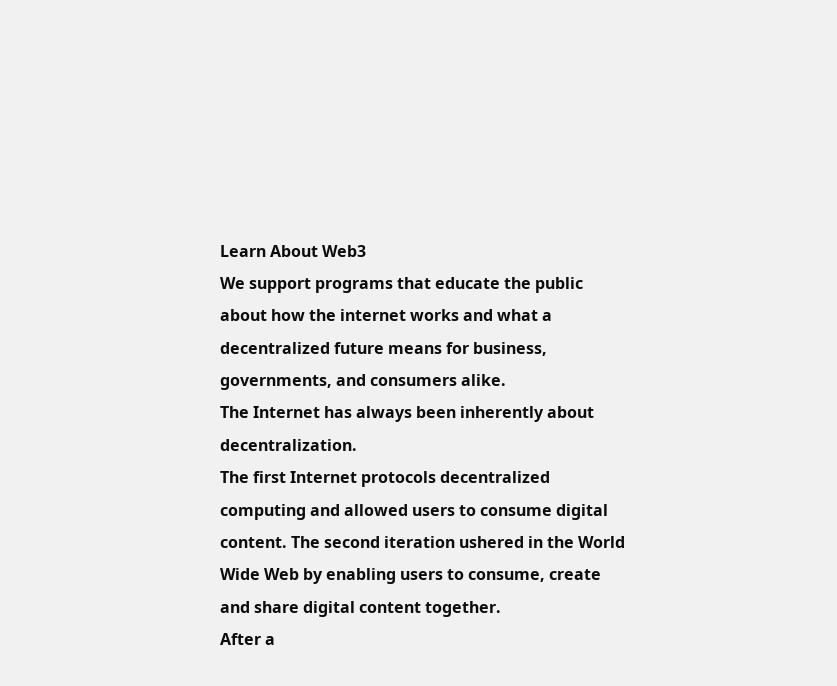Learn About Web3
We support programs that educate the public about how the internet works and what a decentralized future means for business, governments, and consumers alike.
The Internet has always been inherently about decentralization.
The first Internet protocols decentralized computing and allowed users to consume digital content. The second iteration ushered in the World Wide Web by enabling users to consume, create and share digital content together.
After a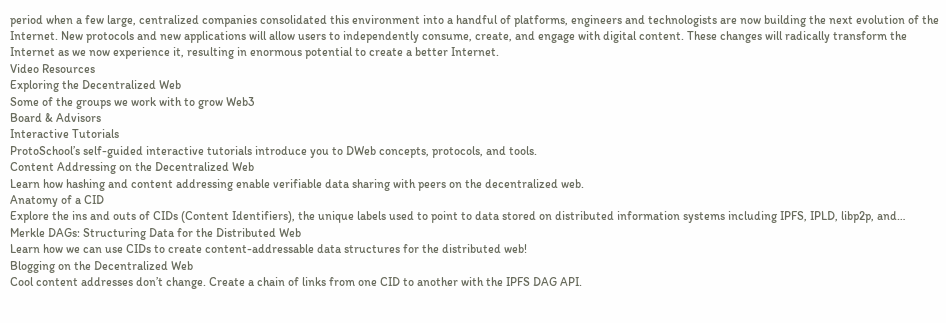period when a few large, centralized companies consolidated this environment into a handful of platforms, engineers and technologists are now building the next evolution of the Internet. New protocols and new applications will allow users to independently consume, create, and engage with digital content. These changes will radically transform the Internet as we now experience it, resulting in enormous potential to create a better Internet.
Video Resources
Exploring the Decentralized Web
Some of the groups we work with to grow Web3
Board & Advisors
Interactive Tutorials
ProtoSchool’s self-guided interactive tutorials introduce you to DWeb concepts, protocols, and tools.
Content Addressing on the Decentralized Web
Learn how hashing and content addressing enable verifiable data sharing with peers on the decentralized web.
Anatomy of a CID
Explore the ins and outs of CIDs (Content Identifiers), the unique labels used to point to data stored on distributed information systems including IPFS, IPLD, libp2p, and…
Merkle DAGs: Structuring Data for the Distributed Web
Learn how we can use CIDs to create content-addressable data structures for the distributed web!
Blogging on the Decentralized Web
Cool content addresses don’t change. Create a chain of links from one CID to another with the IPFS DAG API.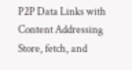P2P Data Links with Content Addressing
Store, fetch, and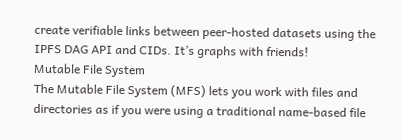create verifiable links between peer-hosted datasets using the IPFS DAG API and CIDs. It’s graphs with friends!
Mutable File System
The Mutable File System (MFS) lets you work with files and directories as if you were using a traditional name-based file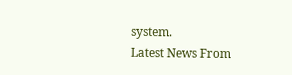system.
Latest News From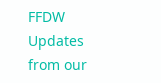FFDW
Updates from our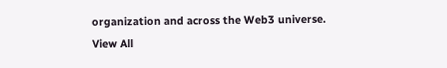organization and across the Web3 universe.
View All